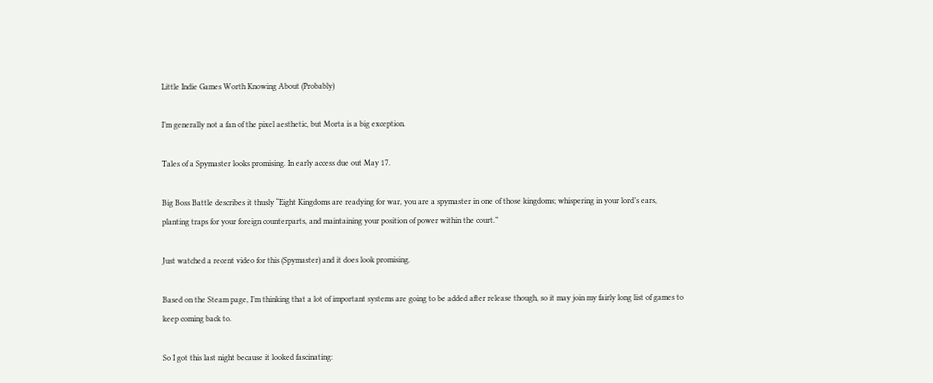Little Indie Games Worth Knowing About (Probably)

I’m generally not a fan of the pixel aesthetic, but Morta is a big exception.

Tales of a Spymaster looks promising. In early access due out May 17.

Big Boss Battle describes it thusly “Eight Kingdoms are readying for war, you are a spymaster in one of those kingdoms; whispering in your lord’s ears, planting traps for your foreign counterparts, and maintaining your position of power within the court.”

Just watched a recent video for this (Spymaster) and it does look promising.

Based on the Steam page, I’m thinking that a lot of important systems are going to be added after release though, so it may join my fairly long list of games to keep coming back to.

So I got this last night because it looked fascinating: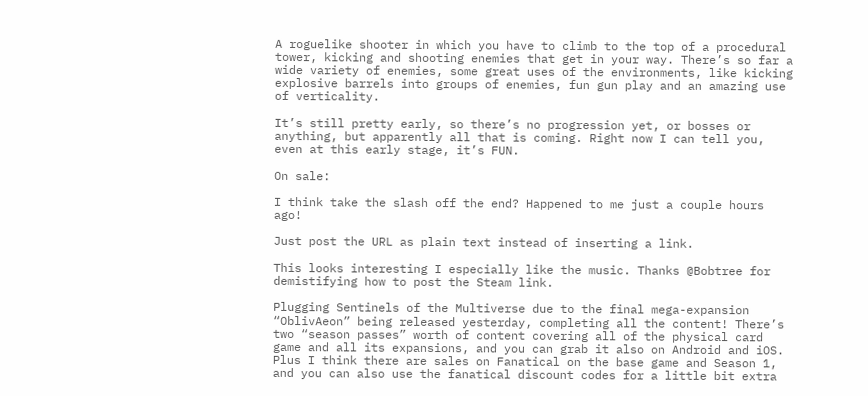A roguelike shooter in which you have to climb to the top of a procedural tower, kicking and shooting enemies that get in your way. There’s so far a wide variety of enemies, some great uses of the environments, like kicking explosive barrels into groups of enemies, fun gun play and an amazing use of verticality.

It’s still pretty early, so there’s no progression yet, or bosses or anything, but apparently all that is coming. Right now I can tell you, even at this early stage, it’s FUN.

On sale:

I think take the slash off the end? Happened to me just a couple hours ago!

Just post the URL as plain text instead of inserting a link.

This looks interesting I especially like the music. Thanks @Bobtree for demistifying how to post the Steam link.

Plugging Sentinels of the Multiverse due to the final mega-expansion “OblivAeon” being released yesterday, completing all the content! There’s two “season passes” worth of content covering all of the physical card game and all its expansions, and you can grab it also on Android and iOS. Plus I think there are sales on Fanatical on the base game and Season 1, and you can also use the fanatical discount codes for a little bit extra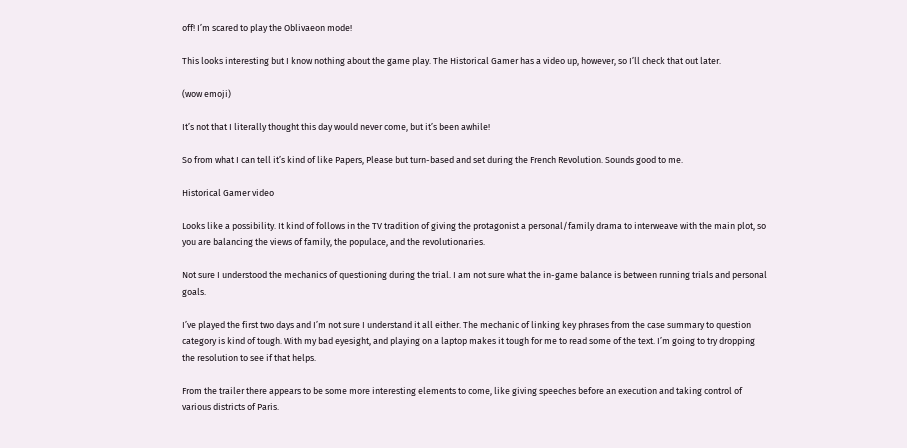off! I’m scared to play the Oblivaeon mode!

This looks interesting but I know nothing about the game play. The Historical Gamer has a video up, however, so I’ll check that out later.

(wow emoji)

It’s not that I literally thought this day would never come, but it’s been awhile!

So from what I can tell it’s kind of like Papers, Please but turn-based and set during the French Revolution. Sounds good to me.

Historical Gamer video

Looks like a possibility. It kind of follows in the TV tradition of giving the protagonist a personal/family drama to interweave with the main plot, so you are balancing the views of family, the populace, and the revolutionaries.

Not sure I understood the mechanics of questioning during the trial. I am not sure what the in-game balance is between running trials and personal goals.

I’ve played the first two days and I’m not sure I understand it all either. The mechanic of linking key phrases from the case summary to question category is kind of tough. With my bad eyesight, and playing on a laptop makes it tough for me to read some of the text. I’m going to try dropping the resolution to see if that helps.

From the trailer there appears to be some more interesting elements to come, like giving speeches before an execution and taking control of various districts of Paris.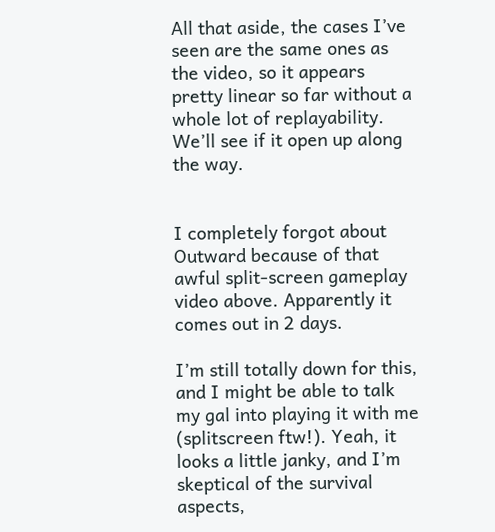All that aside, the cases I’ve seen are the same ones as the video, so it appears pretty linear so far without a whole lot of replayability. We’ll see if it open up along the way.


I completely forgot about Outward because of that awful split-screen gameplay video above. Apparently it comes out in 2 days.

I’m still totally down for this, and I might be able to talk my gal into playing it with me (splitscreen ftw!). Yeah, it looks a little janky, and I’m skeptical of the survival aspects,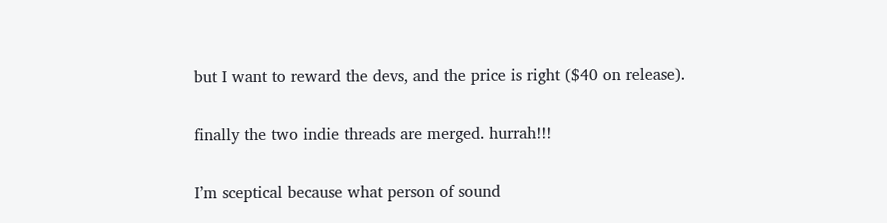but I want to reward the devs, and the price is right ($40 on release).

finally the two indie threads are merged. hurrah!!!

I’m sceptical because what person of sound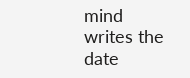mind writes the date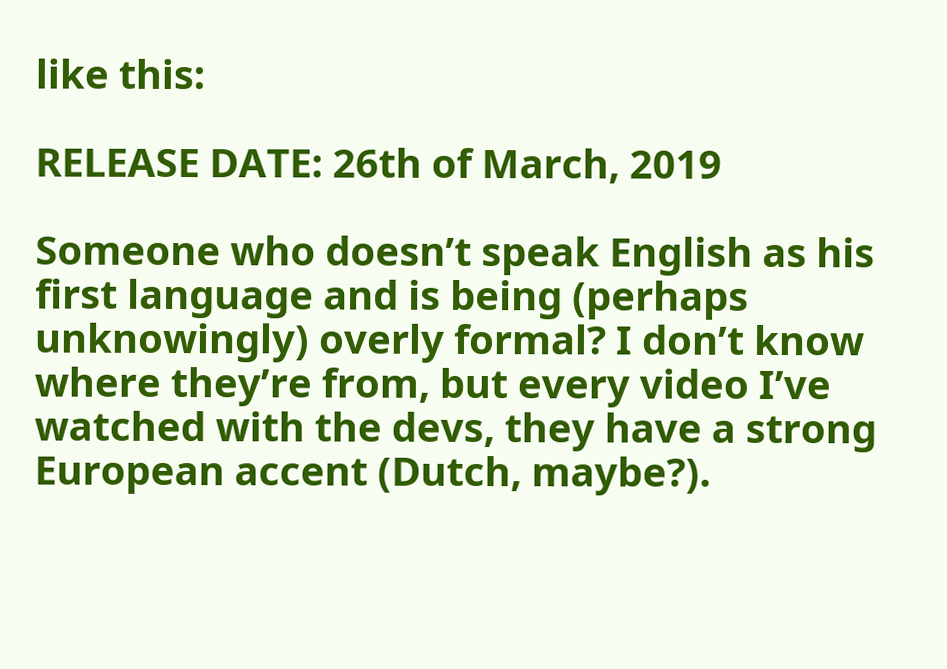like this:

RELEASE DATE: 26th of March, 2019

Someone who doesn’t speak English as his first language and is being (perhaps unknowingly) overly formal? I don’t know where they’re from, but every video I’ve watched with the devs, they have a strong European accent (Dutch, maybe?).